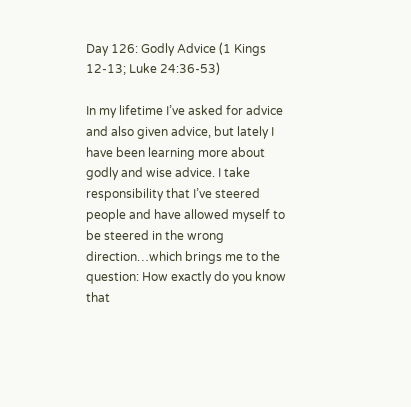Day 126: Godly Advice (1 Kings 12-13; Luke 24:36-53)

In my lifetime I’ve asked for advice and also given advice, but lately I have been learning more about godly and wise advice. I take responsibility that I’ve steered people and have allowed myself to be steered in the wrong direction…which brings me to the question: How exactly do you know that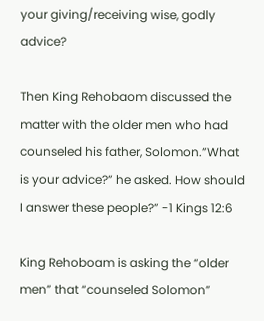your giving/receiving wise, godly advice?

Then King Rehobaom discussed the matter with the older men who had counseled his father, Solomon.”What is your advice?” he asked. How should I answer these people?” -1 Kings 12:6

King Rehoboam is asking the “older men” that “counseled Solomon”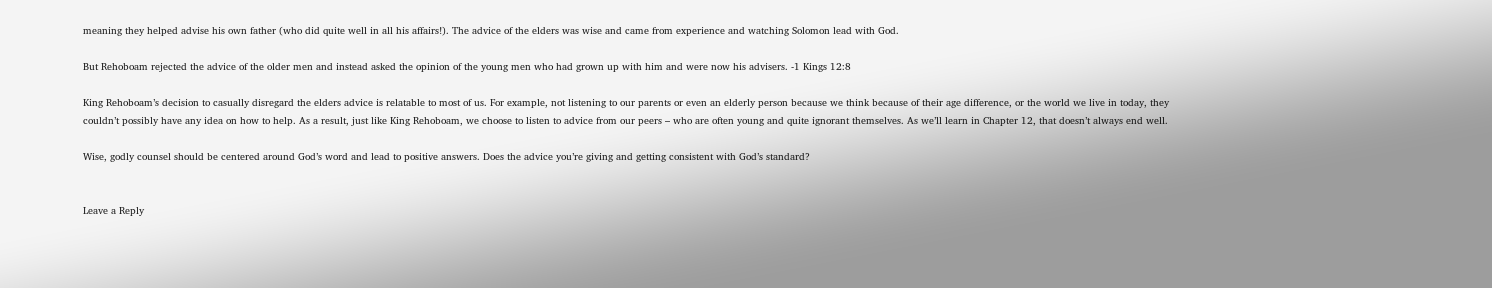meaning they helped advise his own father (who did quite well in all his affairs!). The advice of the elders was wise and came from experience and watching Solomon lead with God.

But Rehoboam rejected the advice of the older men and instead asked the opinion of the young men who had grown up with him and were now his advisers. -1 Kings 12:8

King Rehoboam’s decision to casually disregard the elders advice is relatable to most of us. For example, not listening to our parents or even an elderly person because we think because of their age difference, or the world we live in today, they couldn’t possibly have any idea on how to help. As a result, just like King Rehoboam, we choose to listen to advice from our peers – who are often young and quite ignorant themselves. As we’ll learn in Chapter 12, that doesn’t always end well.

Wise, godly counsel should be centered around God’s word and lead to positive answers. Does the advice you’re giving and getting consistent with God’s standard?


Leave a Reply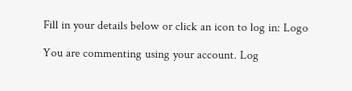Fill in your details below or click an icon to log in: Logo

You are commenting using your account. Log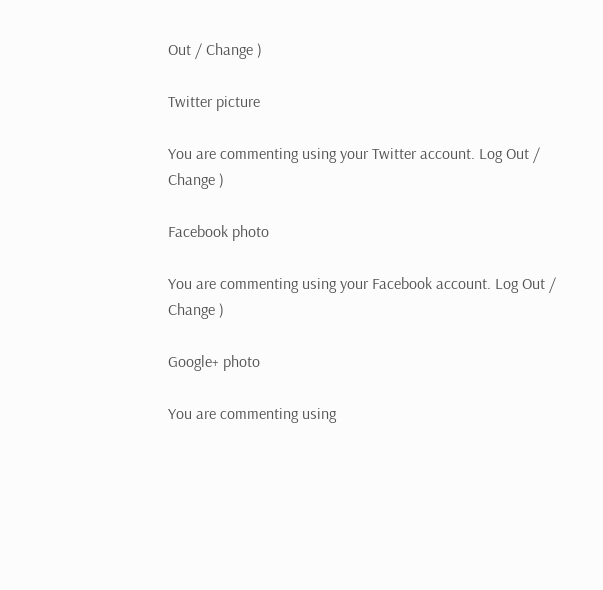Out / Change )

Twitter picture

You are commenting using your Twitter account. Log Out / Change )

Facebook photo

You are commenting using your Facebook account. Log Out / Change )

Google+ photo

You are commenting using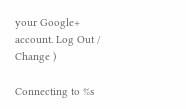your Google+ account. Log Out / Change )

Connecting to %s